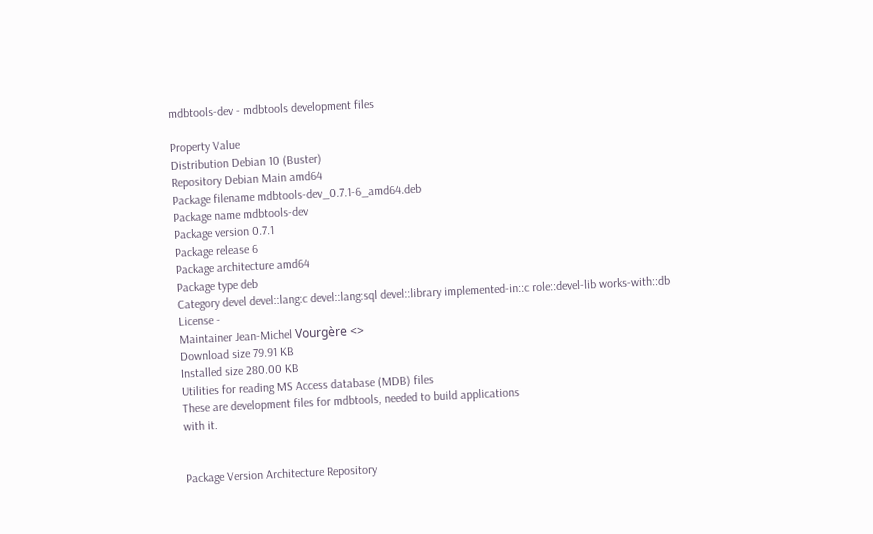mdbtools-dev - mdbtools development files

Property Value
Distribution Debian 10 (Buster)
Repository Debian Main amd64
Package filename mdbtools-dev_0.7.1-6_amd64.deb
Package name mdbtools-dev
Package version 0.7.1
Package release 6
Package architecture amd64
Package type deb
Category devel devel::lang:c devel::lang:sql devel::library implemented-in::c role::devel-lib works-with::db
License -
Maintainer Jean-Michel Vourgère <>
Download size 79.91 KB
Installed size 280.00 KB
Utilities for reading MS Access database (MDB) files
These are development files for mdbtools, needed to build applications
with it.


Package Version Architecture Repository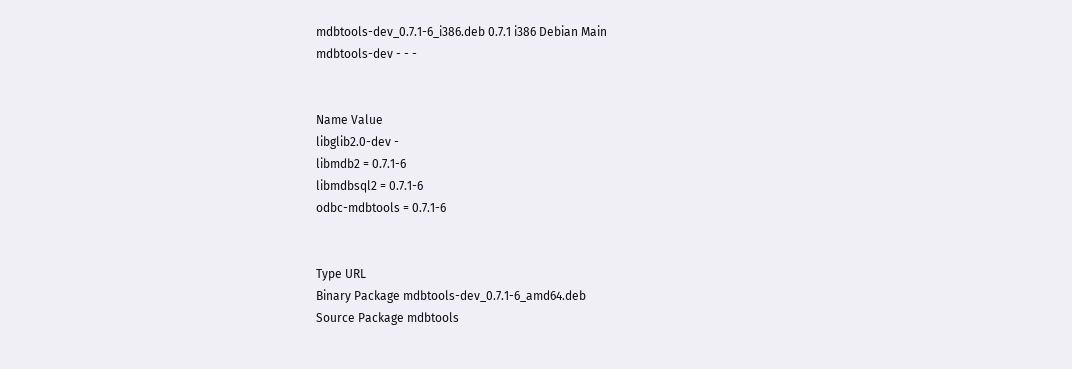mdbtools-dev_0.7.1-6_i386.deb 0.7.1 i386 Debian Main
mdbtools-dev - - -


Name Value
libglib2.0-dev -
libmdb2 = 0.7.1-6
libmdbsql2 = 0.7.1-6
odbc-mdbtools = 0.7.1-6


Type URL
Binary Package mdbtools-dev_0.7.1-6_amd64.deb
Source Package mdbtools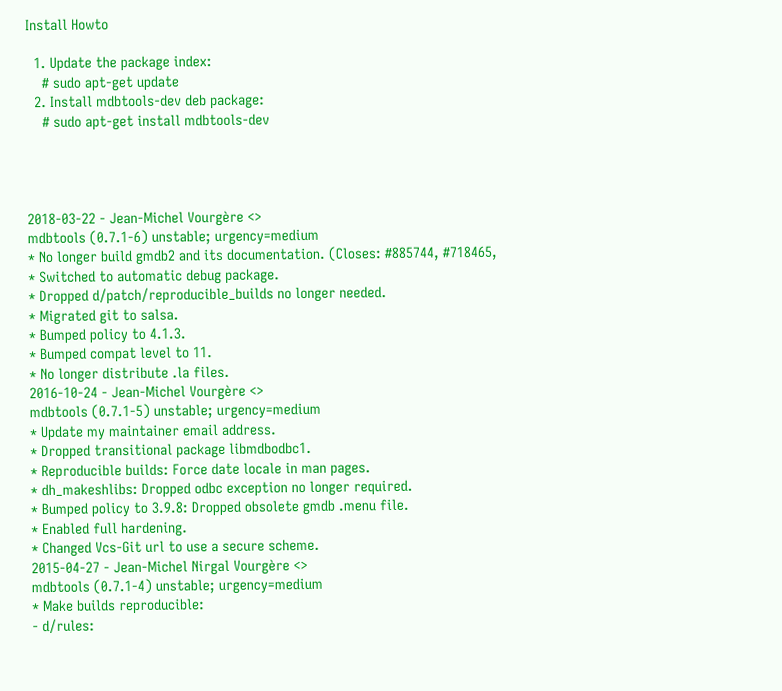Install Howto

  1. Update the package index:
    # sudo apt-get update
  2. Install mdbtools-dev deb package:
    # sudo apt-get install mdbtools-dev




2018-03-22 - Jean-Michel Vourgère <>
mdbtools (0.7.1-6) unstable; urgency=medium
* No longer build gmdb2 and its documentation. (Closes: #885744, #718465,
* Switched to automatic debug package.
* Dropped d/patch/reproducible_builds no longer needed.
* Migrated git to salsa.
* Bumped policy to 4.1.3.
* Bumped compat level to 11.
* No longer distribute .la files.
2016-10-24 - Jean-Michel Vourgère <>
mdbtools (0.7.1-5) unstable; urgency=medium
* Update my maintainer email address.
* Dropped transitional package libmdbodbc1.
* Reproducible builds: Force date locale in man pages.
* dh_makeshlibs: Dropped odbc exception no longer required.
* Bumped policy to 3.9.8: Dropped obsolete gmdb .menu file.
* Enabled full hardening.
* Changed Vcs-Git url to use a secure scheme.
2015-04-27 - Jean-Michel Nirgal Vourgère <>
mdbtools (0.7.1-4) unstable; urgency=medium
* Make builds reproducible:
- d/rules: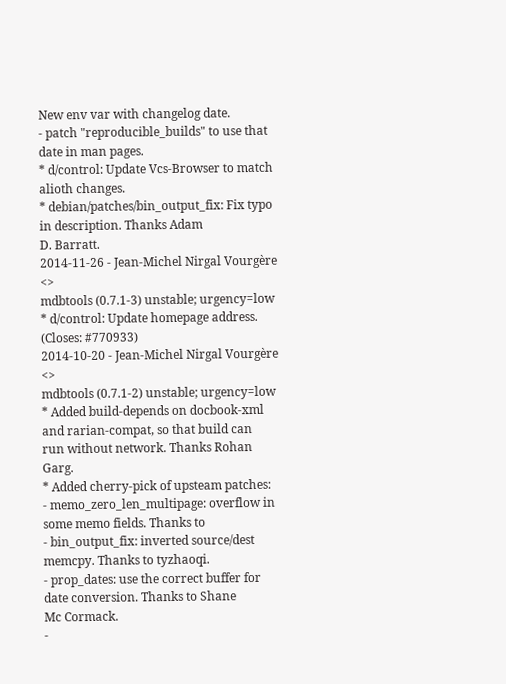New env var with changelog date.
- patch "reproducible_builds" to use that date in man pages.
* d/control: Update Vcs-Browser to match alioth changes.
* debian/patches/bin_output_fix: Fix typo in description. Thanks Adam
D. Barratt.
2014-11-26 - Jean-Michel Nirgal Vourgère <>
mdbtools (0.7.1-3) unstable; urgency=low
* d/control: Update homepage address. (Closes: #770933)
2014-10-20 - Jean-Michel Nirgal Vourgère <>
mdbtools (0.7.1-2) unstable; urgency=low
* Added build-depends on docbook-xml and rarian-compat, so that build can
run without network. Thanks Rohan Garg.
* Added cherry-pick of upsteam patches:
- memo_zero_len_multipage: overflow in some memo fields. Thanks to
- bin_output_fix: inverted source/dest memcpy. Thanks to tyzhaoqi.
- prop_dates: use the correct buffer for date conversion. Thanks to Shane
Mc Cormack.
-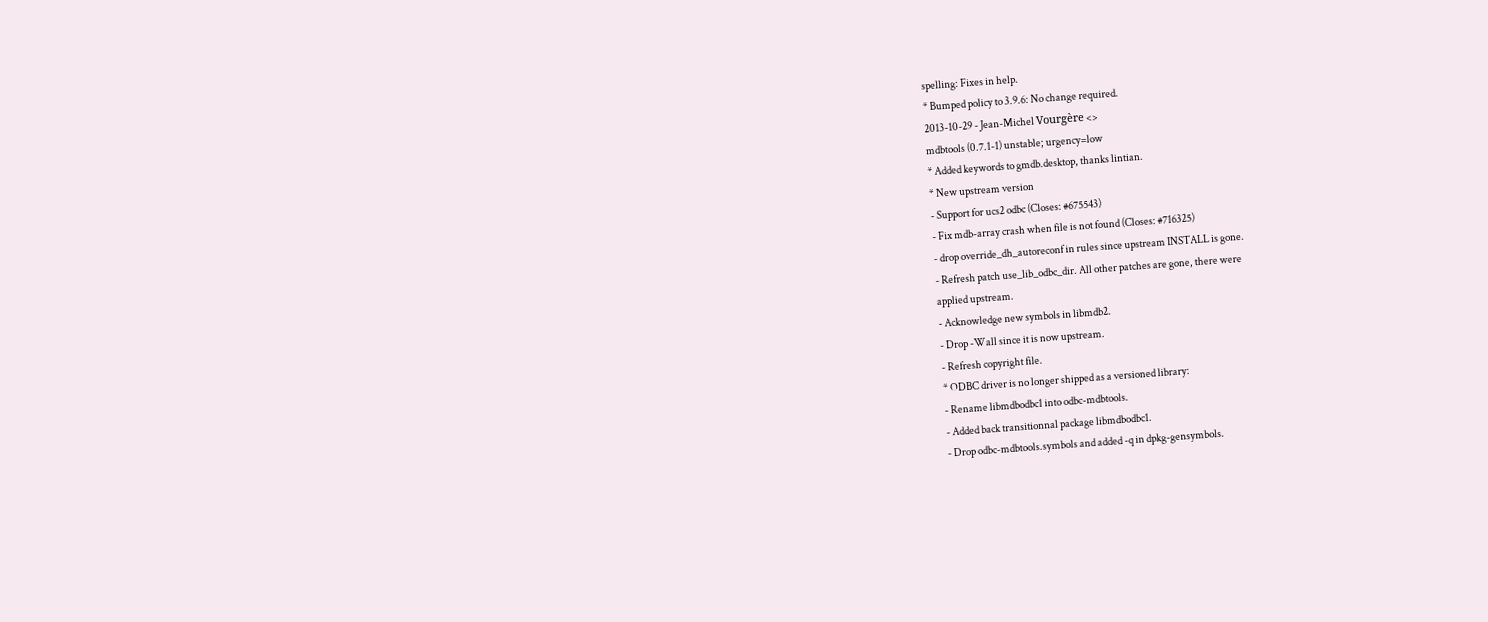spelling: Fixes in help.
* Bumped policy to 3.9.6: No change required.
2013-10-29 - Jean-Michel Vourgère <>
mdbtools (0.7.1-1) unstable; urgency=low
* Added keywords to gmdb.desktop, thanks lintian.
* New upstream version
- Support for ucs2 odbc (Closes: #675543)
- Fix mdb-array crash when file is not found (Closes: #716325)
- drop override_dh_autoreconf in rules since upstream INSTALL is gone.
- Refresh patch use_lib_odbc_dir. All other patches are gone, there were
applied upstream.
- Acknowledge new symbols in libmdb2.
- Drop -Wall since it is now upstream.
- Refresh copyright file.
* ODBC driver is no longer shipped as a versioned library:
- Rename libmdbodbc1 into odbc-mdbtools.
- Added back transitionnal package libmdbodbc1.
- Drop odbc-mdbtools.symbols and added -q in dpkg-gensymbols.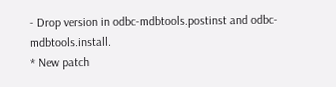- Drop version in odbc-mdbtools.postinst and odbc-mdbtools.install.
* New patch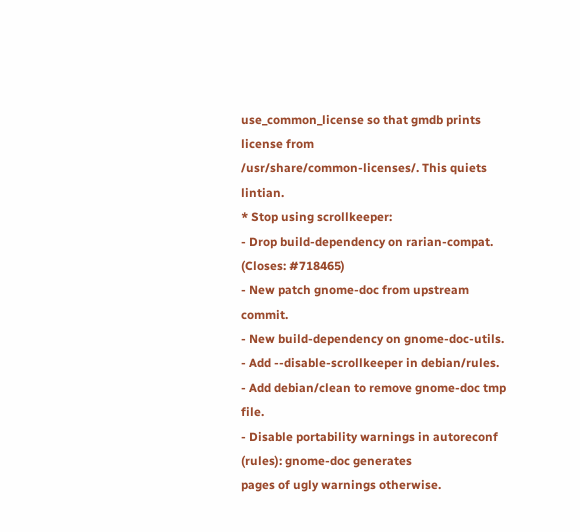use_common_license so that gmdb prints license from
/usr/share/common-licenses/. This quiets lintian.
* Stop using scrollkeeper:
- Drop build-dependency on rarian-compat. (Closes: #718465)
- New patch gnome-doc from upstream commit.
- New build-dependency on gnome-doc-utils.
- Add --disable-scrollkeeper in debian/rules.
- Add debian/clean to remove gnome-doc tmp file.
- Disable portability warnings in autoreconf (rules): gnome-doc generates
pages of ugly warnings otherwise.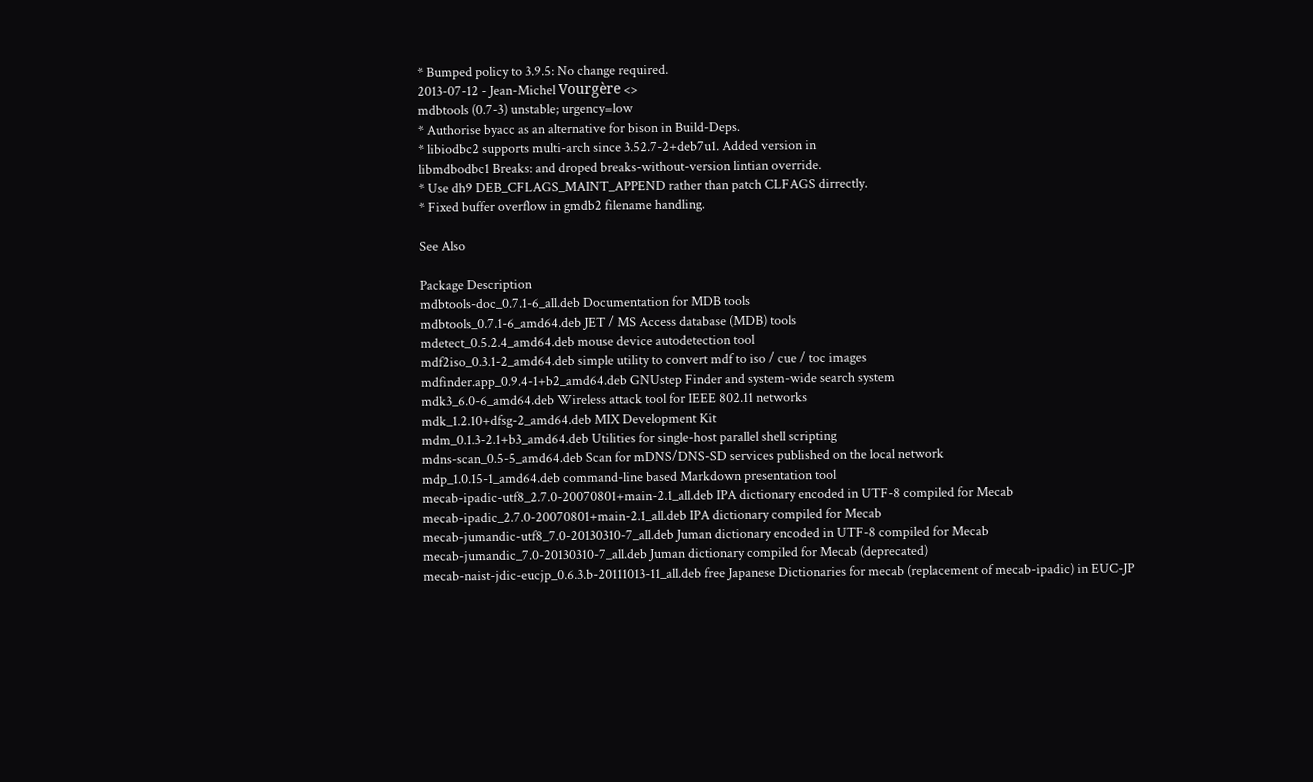* Bumped policy to 3.9.5: No change required.
2013-07-12 - Jean-Michel Vourgère <>
mdbtools (0.7-3) unstable; urgency=low
* Authorise byacc as an alternative for bison in Build-Deps.
* libiodbc2 supports multi-arch since 3.52.7-2+deb7u1. Added version in
libmdbodbc1 Breaks: and droped breaks-without-version lintian override.
* Use dh9 DEB_CFLAGS_MAINT_APPEND rather than patch CLFAGS dirrectly.
* Fixed buffer overflow in gmdb2 filename handling.

See Also

Package Description
mdbtools-doc_0.7.1-6_all.deb Documentation for MDB tools
mdbtools_0.7.1-6_amd64.deb JET / MS Access database (MDB) tools
mdetect_0.5.2.4_amd64.deb mouse device autodetection tool
mdf2iso_0.3.1-2_amd64.deb simple utility to convert mdf to iso / cue / toc images
mdfinder.app_0.9.4-1+b2_amd64.deb GNUstep Finder and system-wide search system
mdk3_6.0-6_amd64.deb Wireless attack tool for IEEE 802.11 networks
mdk_1.2.10+dfsg-2_amd64.deb MIX Development Kit
mdm_0.1.3-2.1+b3_amd64.deb Utilities for single-host parallel shell scripting
mdns-scan_0.5-5_amd64.deb Scan for mDNS/DNS-SD services published on the local network
mdp_1.0.15-1_amd64.deb command-line based Markdown presentation tool
mecab-ipadic-utf8_2.7.0-20070801+main-2.1_all.deb IPA dictionary encoded in UTF-8 compiled for Mecab
mecab-ipadic_2.7.0-20070801+main-2.1_all.deb IPA dictionary compiled for Mecab
mecab-jumandic-utf8_7.0-20130310-7_all.deb Juman dictionary encoded in UTF-8 compiled for Mecab
mecab-jumandic_7.0-20130310-7_all.deb Juman dictionary compiled for Mecab (deprecated)
mecab-naist-jdic-eucjp_0.6.3.b-20111013-11_all.deb free Japanese Dictionaries for mecab (replacement of mecab-ipadic) in EUC-JP